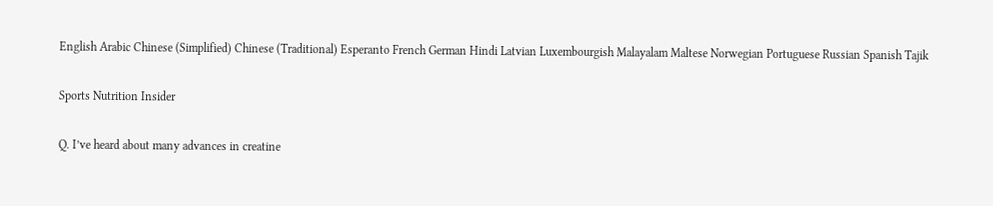English Arabic Chinese (Simplified) Chinese (Traditional) Esperanto French German Hindi Latvian Luxembourgish Malayalam Maltese Norwegian Portuguese Russian Spanish Tajik

Sports Nutrition Insider

Q. I’ve heard about many advances in creatine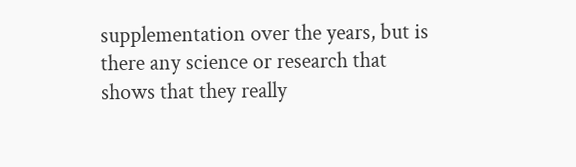supplementation over the years, but is there any science or research that shows that they really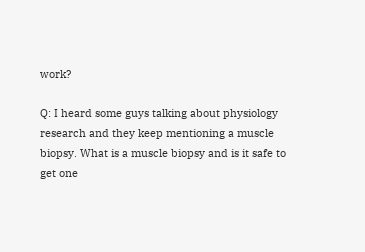work?

Q: I heard some guys talking about physiology research and they keep mentioning a muscle biopsy. What is a muscle biopsy and is it safe to get one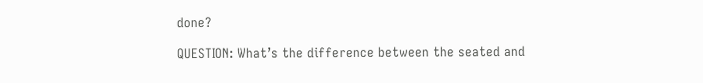done?

QUESTION: What’s the difference between the seated and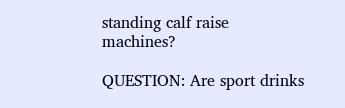standing calf raise machines?

QUESTION: Are sport drinks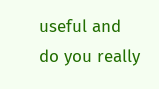useful and do you really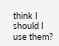think I should I use them?